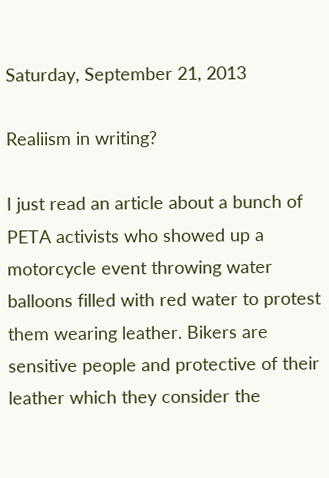Saturday, September 21, 2013

Realiism in writing?

I just read an article about a bunch of PETA activists who showed up a motorcycle event throwing water balloons filled with red water to protest them wearing leather. Bikers are sensitive people and protective of their leather which they consider the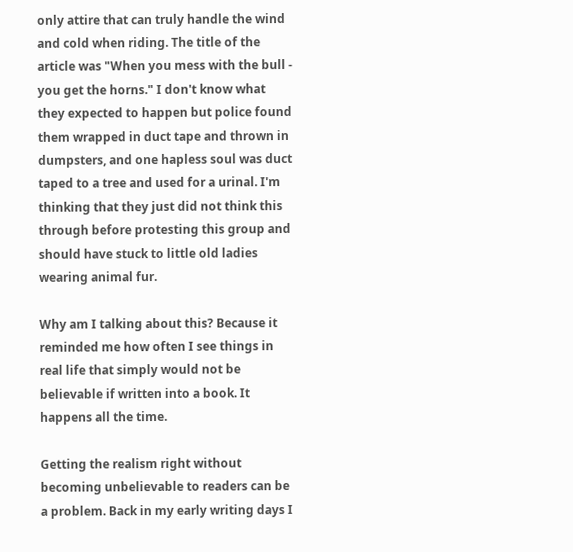only attire that can truly handle the wind and cold when riding. The title of the article was "When you mess with the bull - you get the horns." I don't know what they expected to happen but police found them wrapped in duct tape and thrown in dumpsters, and one hapless soul was duct taped to a tree and used for a urinal. I'm thinking that they just did not think this through before protesting this group and should have stuck to little old ladies wearing animal fur.

Why am I talking about this? Because it reminded me how often I see things in real life that simply would not be believable if written into a book. It happens all the time.

Getting the realism right without becoming unbelievable to readers can be a problem. Back in my early writing days I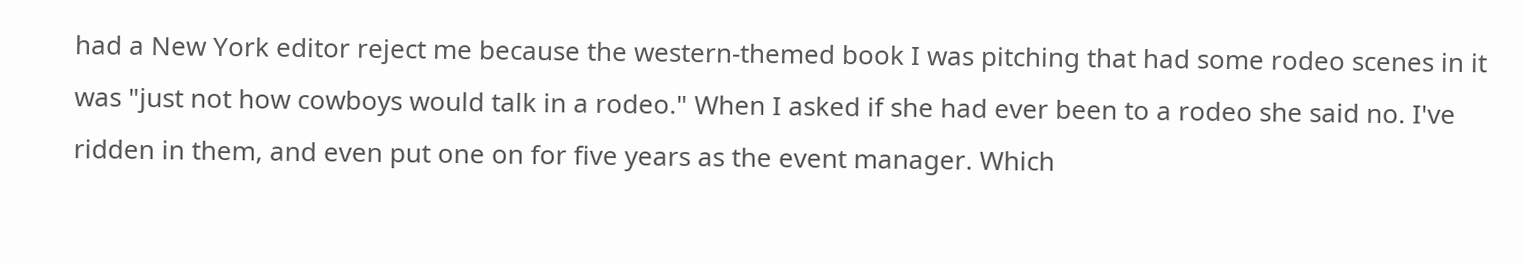had a New York editor reject me because the western-themed book I was pitching that had some rodeo scenes in it was "just not how cowboys would talk in a rodeo." When I asked if she had ever been to a rodeo she said no. I've ridden in them, and even put one on for five years as the event manager. Which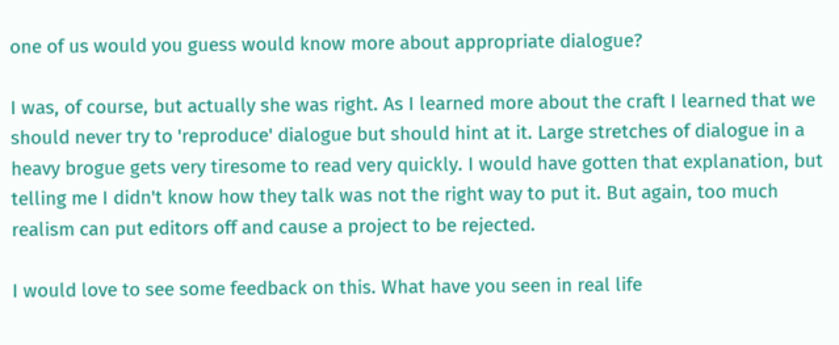one of us would you guess would know more about appropriate dialogue?

I was, of course, but actually she was right. As I learned more about the craft I learned that we should never try to 'reproduce' dialogue but should hint at it. Large stretches of dialogue in a heavy brogue gets very tiresome to read very quickly. I would have gotten that explanation, but telling me I didn't know how they talk was not the right way to put it. But again, too much realism can put editors off and cause a project to be rejected.

I would love to see some feedback on this. What have you seen in real life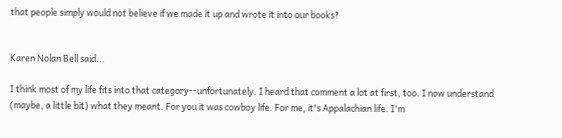that people simply would not believe if we made it up and wrote it into our books?


Karen Nolan Bell said...

I think most of my life fits into that category--unfortunately. I heard that comment a lot at first, too. I now understand (maybe, a little bit) what they meant. For you it was cowboy life. For me, it's Appalachian life. I'm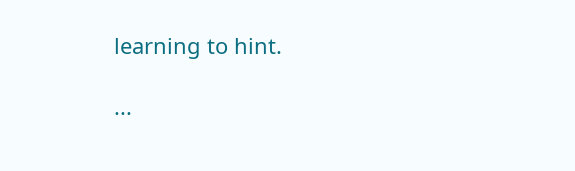learning to hint.

...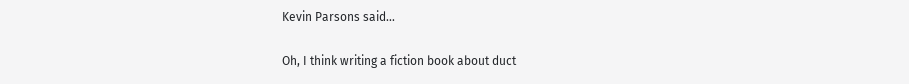Kevin Parsons said...

Oh, I think writing a fiction book about duct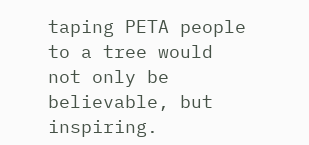taping PETA people to a tree would not only be believable, but inspiring.